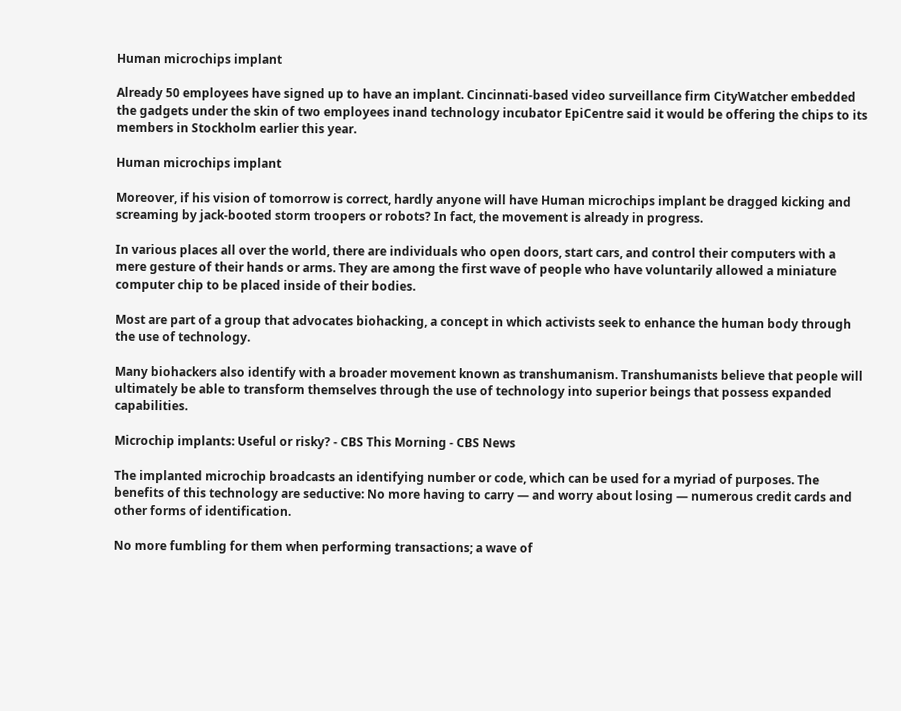Human microchips implant

Already 50 employees have signed up to have an implant. Cincinnati-based video surveillance firm CityWatcher embedded the gadgets under the skin of two employees inand technology incubator EpiCentre said it would be offering the chips to its members in Stockholm earlier this year.

Human microchips implant

Moreover, if his vision of tomorrow is correct, hardly anyone will have Human microchips implant be dragged kicking and screaming by jack-booted storm troopers or robots? In fact, the movement is already in progress.

In various places all over the world, there are individuals who open doors, start cars, and control their computers with a mere gesture of their hands or arms. They are among the first wave of people who have voluntarily allowed a miniature computer chip to be placed inside of their bodies.

Most are part of a group that advocates biohacking, a concept in which activists seek to enhance the human body through the use of technology.

Many biohackers also identify with a broader movement known as transhumanism. Transhumanists believe that people will ultimately be able to transform themselves through the use of technology into superior beings that possess expanded capabilities.

Microchip implants: Useful or risky? - CBS This Morning - CBS News

The implanted microchip broadcasts an identifying number or code, which can be used for a myriad of purposes. The benefits of this technology are seductive: No more having to carry — and worry about losing — numerous credit cards and other forms of identification.

No more fumbling for them when performing transactions; a wave of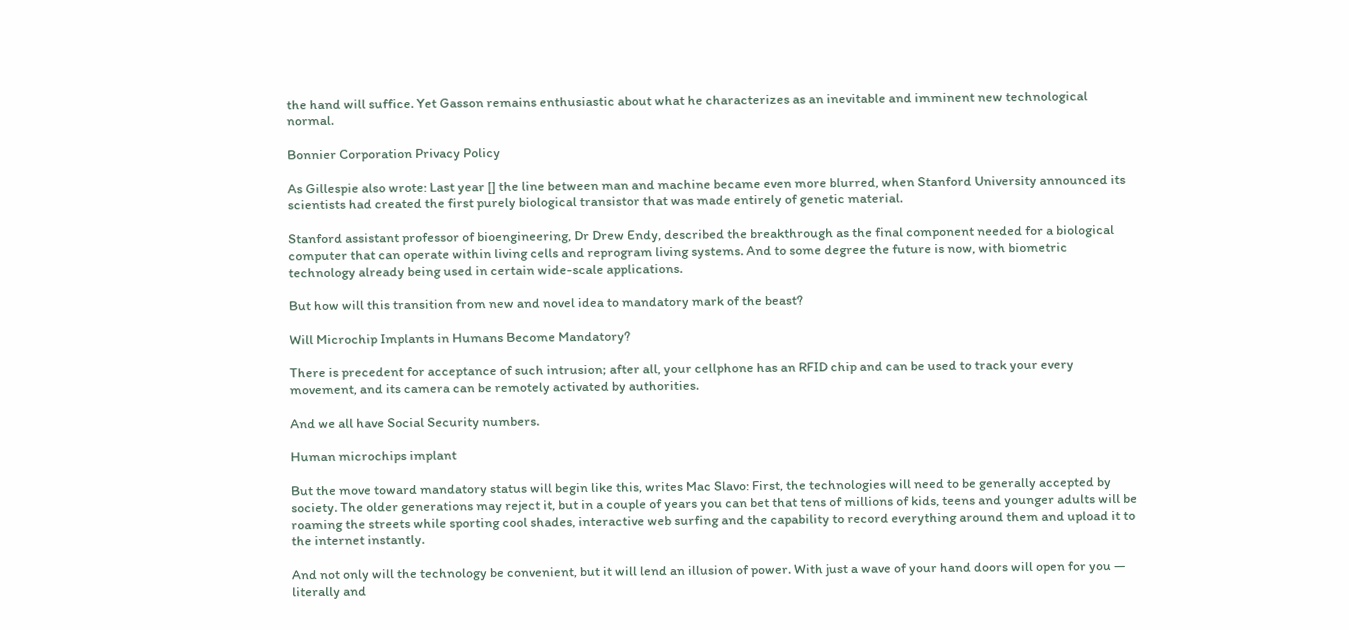the hand will suffice. Yet Gasson remains enthusiastic about what he characterizes as an inevitable and imminent new technological normal.

Bonnier Corporation Privacy Policy

As Gillespie also wrote: Last year [] the line between man and machine became even more blurred, when Stanford University announced its scientists had created the first purely biological transistor that was made entirely of genetic material.

Stanford assistant professor of bioengineering, Dr Drew Endy, described the breakthrough as the final component needed for a biological computer that can operate within living cells and reprogram living systems. And to some degree the future is now, with biometric technology already being used in certain wide-scale applications.

But how will this transition from new and novel idea to mandatory mark of the beast?

Will Microchip Implants in Humans Become Mandatory?

There is precedent for acceptance of such intrusion; after all, your cellphone has an RFID chip and can be used to track your every movement, and its camera can be remotely activated by authorities.

And we all have Social Security numbers.

Human microchips implant

But the move toward mandatory status will begin like this, writes Mac Slavo: First, the technologies will need to be generally accepted by society. The older generations may reject it, but in a couple of years you can bet that tens of millions of kids, teens and younger adults will be roaming the streets while sporting cool shades, interactive web surfing and the capability to record everything around them and upload it to the internet instantly.

And not only will the technology be convenient, but it will lend an illusion of power. With just a wave of your hand doors will open for you — literally and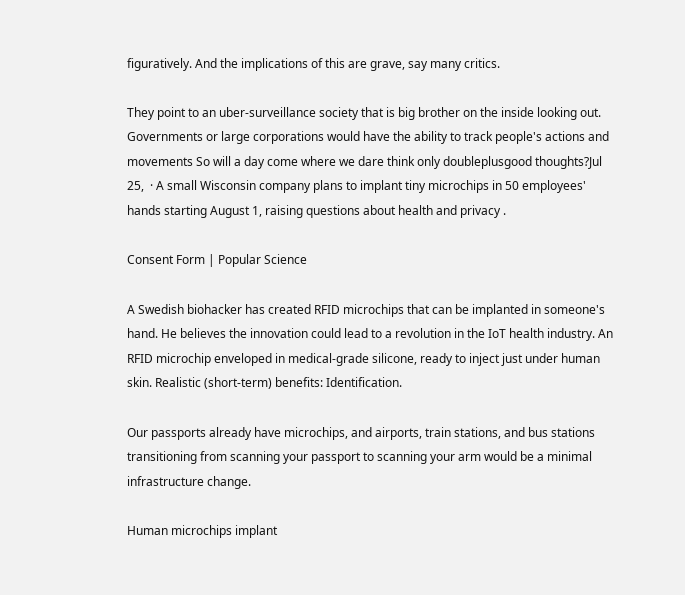figuratively. And the implications of this are grave, say many critics.

They point to an uber-surveillance society that is big brother on the inside looking out. Governments or large corporations would have the ability to track people's actions and movements So will a day come where we dare think only doubleplusgood thoughts?Jul 25,  · A small Wisconsin company plans to implant tiny microchips in 50 employees' hands starting August 1, raising questions about health and privacy .

Consent Form | Popular Science

A Swedish biohacker has created RFID microchips that can be implanted in someone's hand. He believes the innovation could lead to a revolution in the IoT health industry. An RFID microchip enveloped in medical-grade silicone, ready to inject just under human skin. Realistic (short-term) benefits: Identification.

Our passports already have microchips, and airports, train stations, and bus stations transitioning from scanning your passport to scanning your arm would be a minimal infrastructure change.

Human microchips implant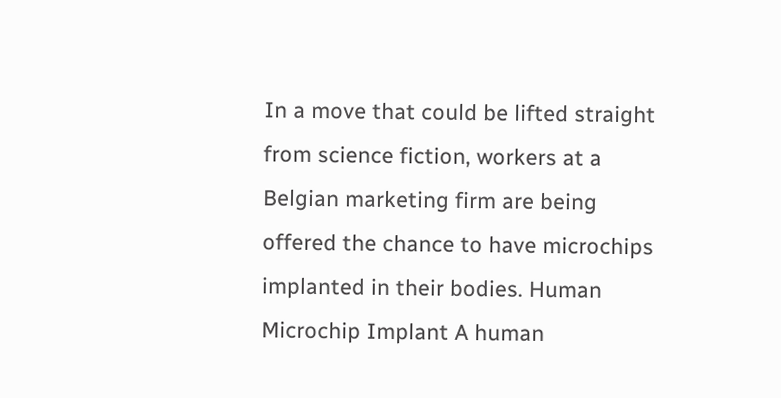In a move that could be lifted straight from science fiction, workers at a Belgian marketing firm are being offered the chance to have microchips implanted in their bodies. Human Microchip Implant A human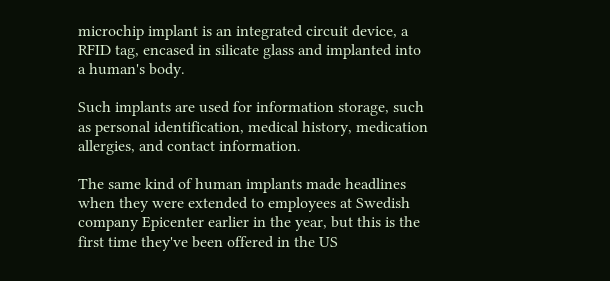microchip implant is an integrated circuit device, a RFID tag, encased in silicate glass and implanted into a human's body.

Such implants are used for information storage, such as personal identification, medical history, medication allergies, and contact information.

The same kind of human implants made headlines when they were extended to employees at Swedish company Epicenter earlier in the year, but this is the first time they've been offered in the US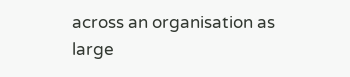across an organisation as large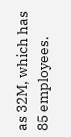as 32M, which has 85 employees.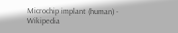Microchip implant (human) - Wikipedia